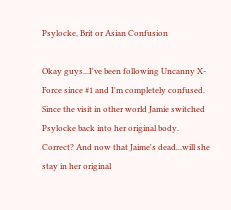Psylocke, Brit or Asian Confusion

Okay guys...I've been following Uncanny X-Force since #1 and I'm completely confused. Since the visit in other world Jamie switched Psylocke back into her original body. Correct? And now that Jaime's dead...will she stay in her original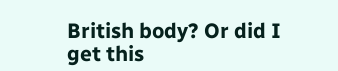British body? Or did I get this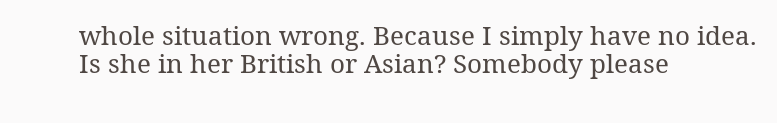whole situation wrong. Because I simply have no idea. Is she in her British or Asian? Somebody please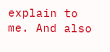explain to me. And also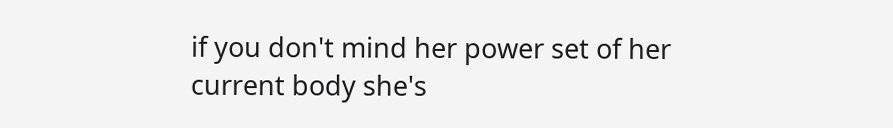if you don't mind her power set of her current body she's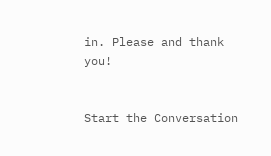in. Please and thank you!


Start the Conversation